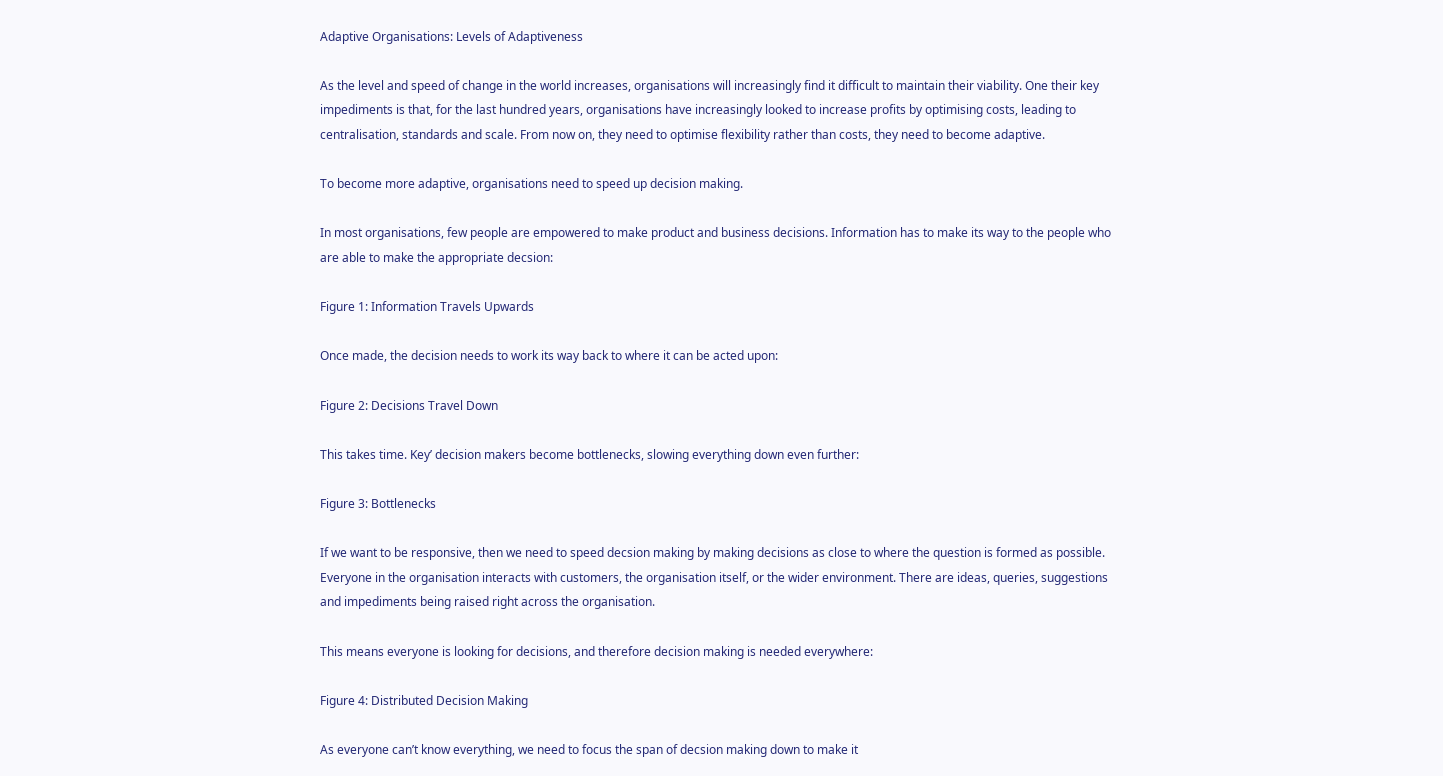Adaptive Organisations: Levels of Adaptiveness

As the level and speed of change in the world increases, organisations will increasingly find it difficult to maintain their viability. One their key impediments is that, for the last hundred years, organisations have increasingly looked to increase profits by optimising costs, leading to centralisation, standards and scale. From now on, they need to optimise flexibility rather than costs, they need to become adaptive.

To become more adaptive, organisations need to speed up decision making.

In most organisations, few people are empowered to make product and business decisions. Information has to make its way to the people who are able to make the appropriate decsion:

Figure 1: Information Travels Upwards

Once made, the decision needs to work its way back to where it can be acted upon:

Figure 2: Decisions Travel Down

This takes time. Key’ decision makers become bottlenecks, slowing everything down even further:

Figure 3: Bottlenecks

If we want to be responsive, then we need to speed decsion making by making decisions as close to where the question is formed as possible. Everyone in the organisation interacts with customers, the organisation itself, or the wider environment. There are ideas, queries, suggestions and impediments being raised right across the organisation.

This means everyone is looking for decisions, and therefore decision making is needed everywhere:

Figure 4: Distributed Decision Making

As everyone can’t know everything, we need to focus the span of decsion making down to make it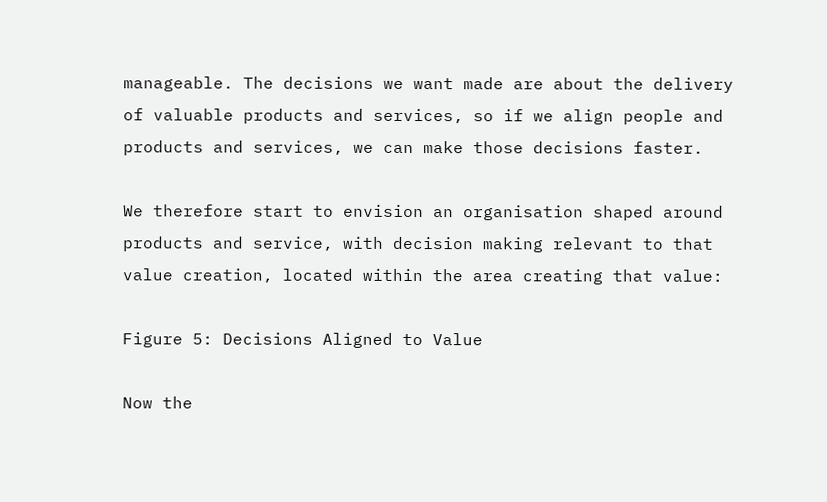manageable. The decisions we want made are about the delivery of valuable products and services, so if we align people and products and services, we can make those decisions faster.

We therefore start to envision an organisation shaped around products and service, with decision making relevant to that value creation, located within the area creating that value:

Figure 5: Decisions Aligned to Value

Now the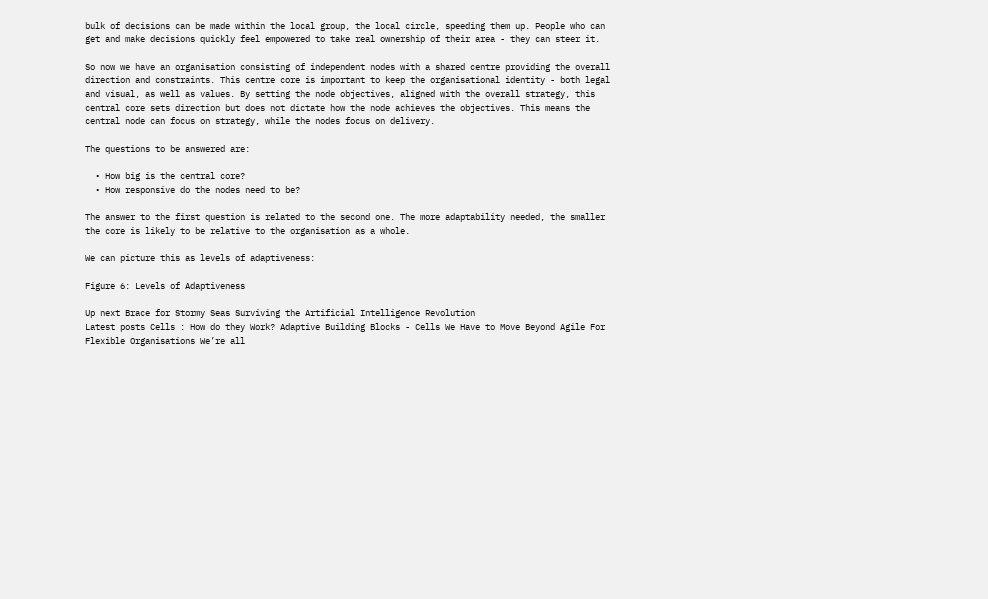bulk of decisions can be made within the local group, the local circle, speeding them up. People who can get and make decisions quickly feel empowered to take real ownership of their area - they can steer it.

So now we have an organisation consisting of independent nodes with a shared centre providing the overall direction and constraints. This centre core is important to keep the organisational identity - both legal and visual, as well as values. By setting the node objectives, aligned with the overall strategy, this central core sets direction but does not dictate how the node achieves the objectives. This means the central node can focus on strategy, while the nodes focus on delivery.

The questions to be answered are:

  • How big is the central core?
  • How responsive do the nodes need to be?

The answer to the first question is related to the second one. The more adaptability needed, the smaller the core is likely to be relative to the organisation as a whole.

We can picture this as levels of adaptiveness:

Figure 6: Levels of Adaptiveness

Up next Brace for Stormy Seas Surviving the Artificial Intelligence Revolution
Latest posts Cells : How do they Work? Adaptive Building Blocks - Cells We Have to Move Beyond Agile For Flexible Organisations We’re all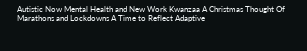Autistic Now Mental Health and New Work Kwanzaa A Christmas Thought Of Marathons and Lockdowns A Time to Reflect Adaptive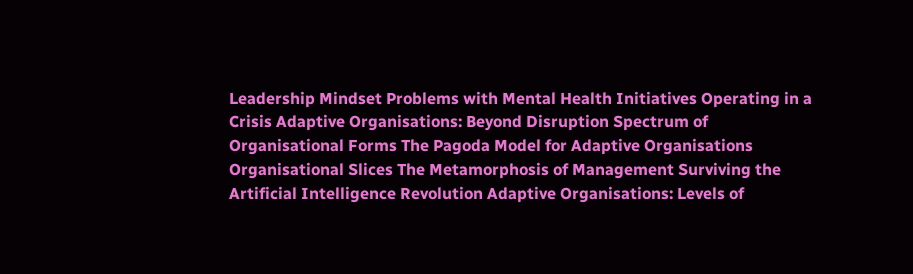Leadership Mindset Problems with Mental Health Initiatives Operating in a Crisis Adaptive Organisations: Beyond Disruption Spectrum of Organisational Forms The Pagoda Model for Adaptive Organisations Organisational Slices The Metamorphosis of Management Surviving the Artificial Intelligence Revolution Adaptive Organisations: Levels of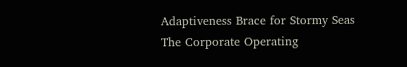Adaptiveness Brace for Stormy Seas The Corporate Operating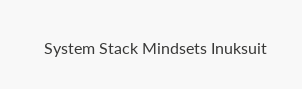System Stack Mindsets Inuksuit